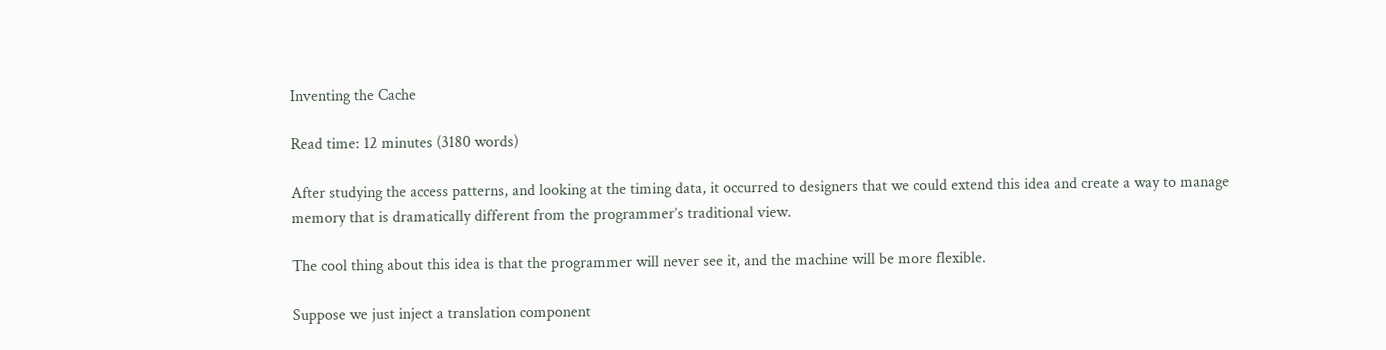Inventing the Cache

Read time: 12 minutes (3180 words)

After studying the access patterns, and looking at the timing data, it occurred to designers that we could extend this idea and create a way to manage memory that is dramatically different from the programmer’s traditional view.

The cool thing about this idea is that the programmer will never see it, and the machine will be more flexible.

Suppose we just inject a translation component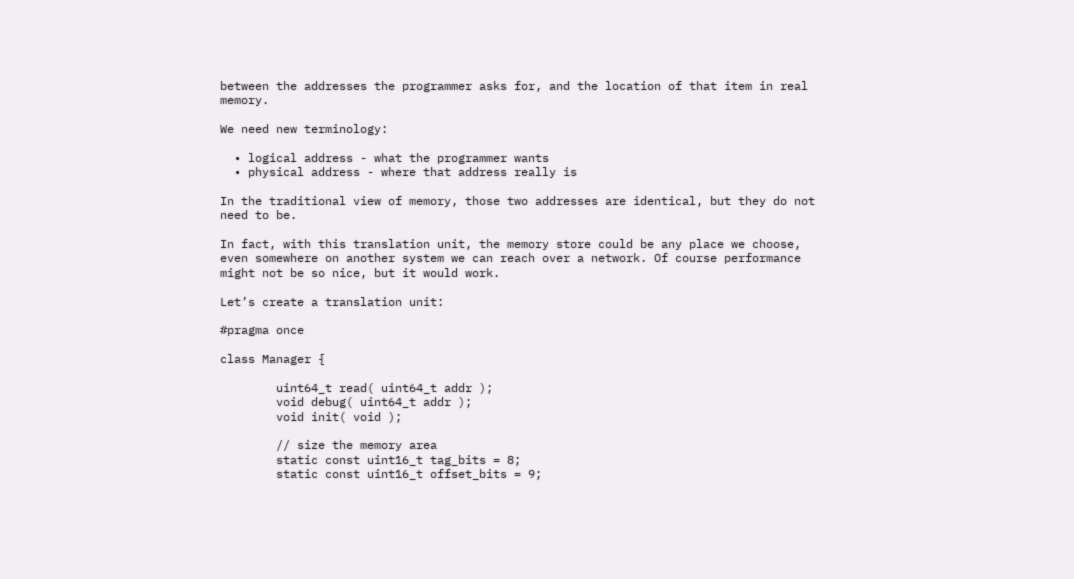between the addresses the programmer asks for, and the location of that item in real memory.

We need new terminology:

  • logical address - what the programmer wants
  • physical address - where that address really is

In the traditional view of memory, those two addresses are identical, but they do not need to be.

In fact, with this translation unit, the memory store could be any place we choose, even somewhere on another system we can reach over a network. Of course performance might not be so nice, but it would work.

Let’s create a translation unit:

#pragma once

class Manager {

        uint64_t read( uint64_t addr );
        void debug( uint64_t addr );
        void init( void );

        // size the memory area
        static const uint16_t tag_bits = 8;
        static const uint16_t offset_bits = 9;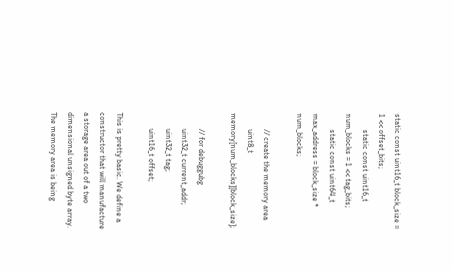static const uint16_t block_size = 1 << offset_bits;
        static const uint16_t num_blocks = 1 << tag_bits;
        static const uint64_t max_address = block_size * num_blocks;

        // create the memory area
        uint8_t memory[num_blocks][block_size];

        // for debuggubg
        uint32_t current_addr;
        uint32_t tag;
        uint16_t offset;

This is pretty basic. We define a constructor that will manufacture a storage area out of a two dimensional unsigned byte array. The memory area is being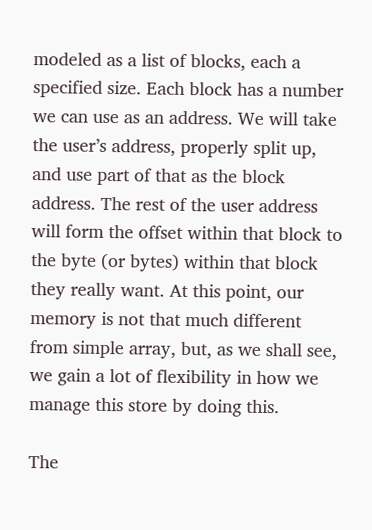modeled as a list of blocks, each a specified size. Each block has a number we can use as an address. We will take the user’s address, properly split up, and use part of that as the block address. The rest of the user address will form the offset within that block to the byte (or bytes) within that block they really want. At this point, our memory is not that much different from simple array, but, as we shall see, we gain a lot of flexibility in how we manage this store by doing this.

The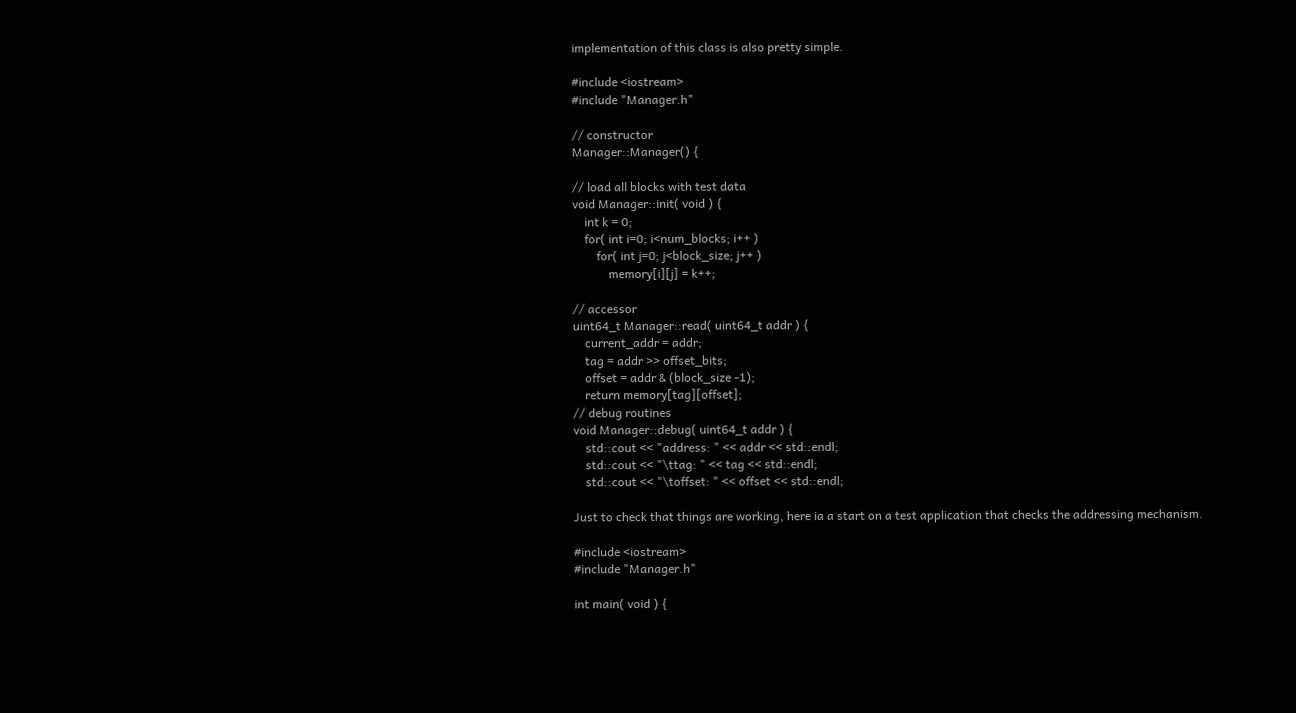implementation of this class is also pretty simple.

#include <iostream>
#include "Manager.h"

// constructor
Manager::Manager() {

// load all blocks with test data
void Manager::init( void ) {
    int k = 0;
    for( int i=0; i<num_blocks; i++ )
        for( int j=0; j<block_size; j++ )
            memory[i][j] = k++;

// accessor
uint64_t Manager::read( uint64_t addr ) {
    current_addr = addr;
    tag = addr >> offset_bits;
    offset = addr & (block_size -1);
    return memory[tag][offset];
// debug routines
void Manager::debug( uint64_t addr ) {
    std::cout << "address: " << addr << std::endl;
    std::cout << "\ttag: " << tag << std::endl;
    std::cout << "\toffset: " << offset << std::endl;

Just to check that things are working, here ia a start on a test application that checks the addressing mechanism.

#include <iostream>
#include "Manager.h"

int main( void ) {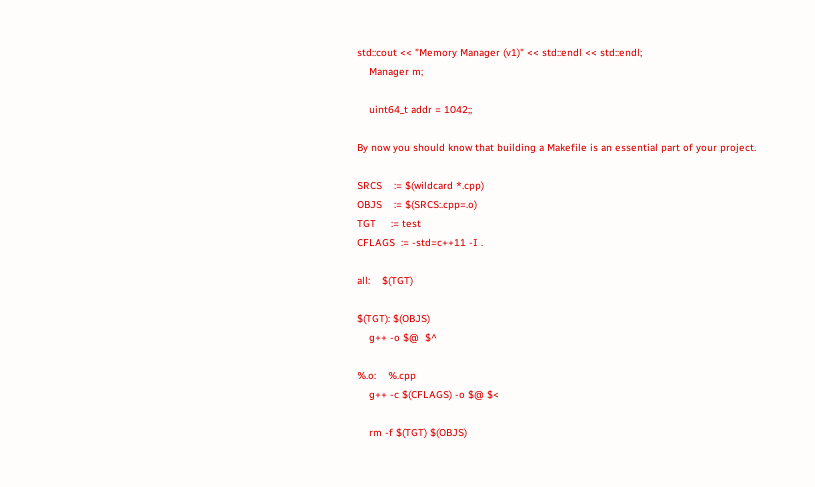std::cout << "Memory Manager (v1)" << std::endl << std::endl;
    Manager m;

    uint64_t addr = 1042;;

By now you should know that building a Makefile is an essential part of your project.

SRCS    := $(wildcard *.cpp)
OBJS    := $(SRCS:.cpp=.o)
TGT     := test
CFLAGS  := -std=c++11 -I .

all:    $(TGT)

$(TGT): $(OBJS)
    g++ -o $@  $^

%.o:    %.cpp
    g++ -c $(CFLAGS) -o $@ $<

    rm -f $(TGT) $(OBJS)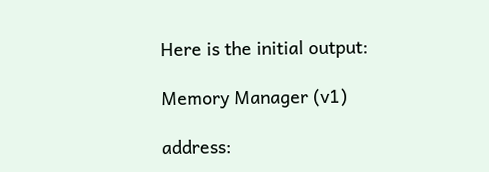Here is the initial output:

Memory Manager (v1)

address: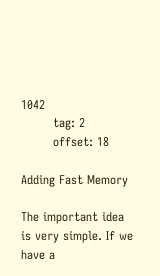1042
        tag: 2
        offset: 18

Adding Fast Memory

The important idea is very simple. If we have a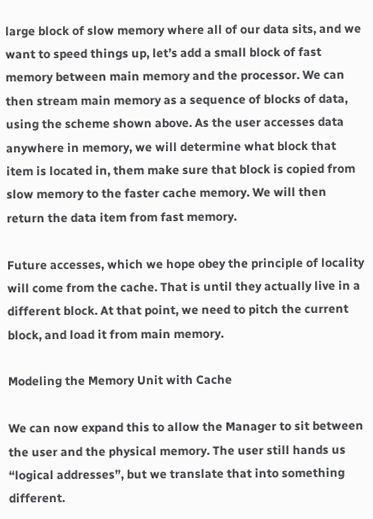large block of slow memory where all of our data sits, and we want to speed things up, let’s add a small block of fast memory between main memory and the processor. We can then stream main memory as a sequence of blocks of data, using the scheme shown above. As the user accesses data anywhere in memory, we will determine what block that item is located in, them make sure that block is copied from slow memory to the faster cache memory. We will then return the data item from fast memory.

Future accesses, which we hope obey the principle of locality will come from the cache. That is until they actually live in a different block. At that point, we need to pitch the current block, and load it from main memory.

Modeling the Memory Unit with Cache

We can now expand this to allow the Manager to sit between the user and the physical memory. The user still hands us “logical addresses”, but we translate that into something different.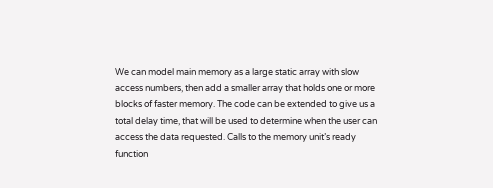We can model main memory as a large static array with slow access numbers, then add a smaller array that holds one or more blocks of faster memory. The code can be extended to give us a total delay time, that will be used to determine when the user can access the data requested. Calls to the memory unit’s ready function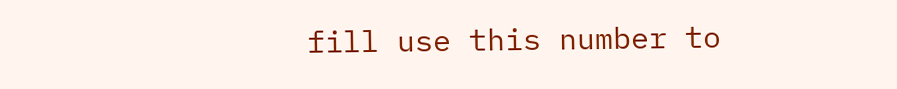fill use this number to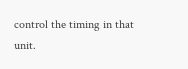control the timing in that unit.